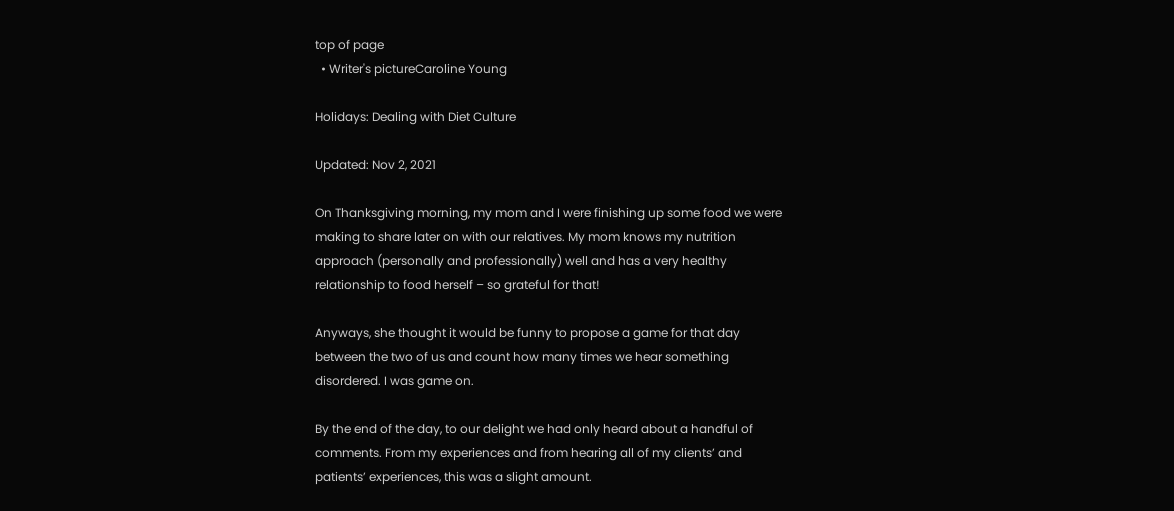top of page
  • Writer's pictureCaroline Young

Holidays: Dealing with Diet Culture

Updated: Nov 2, 2021

On Thanksgiving morning, my mom and I were finishing up some food we were making to share later on with our relatives. My mom knows my nutrition approach (personally and professionally) well and has a very healthy relationship to food herself – so grateful for that!

Anyways, she thought it would be funny to propose a game for that day between the two of us and count how many times we hear something disordered. I was game on.

By the end of the day, to our delight we had only heard about a handful of comments. From my experiences and from hearing all of my clients’ and patients’ experiences, this was a slight amount.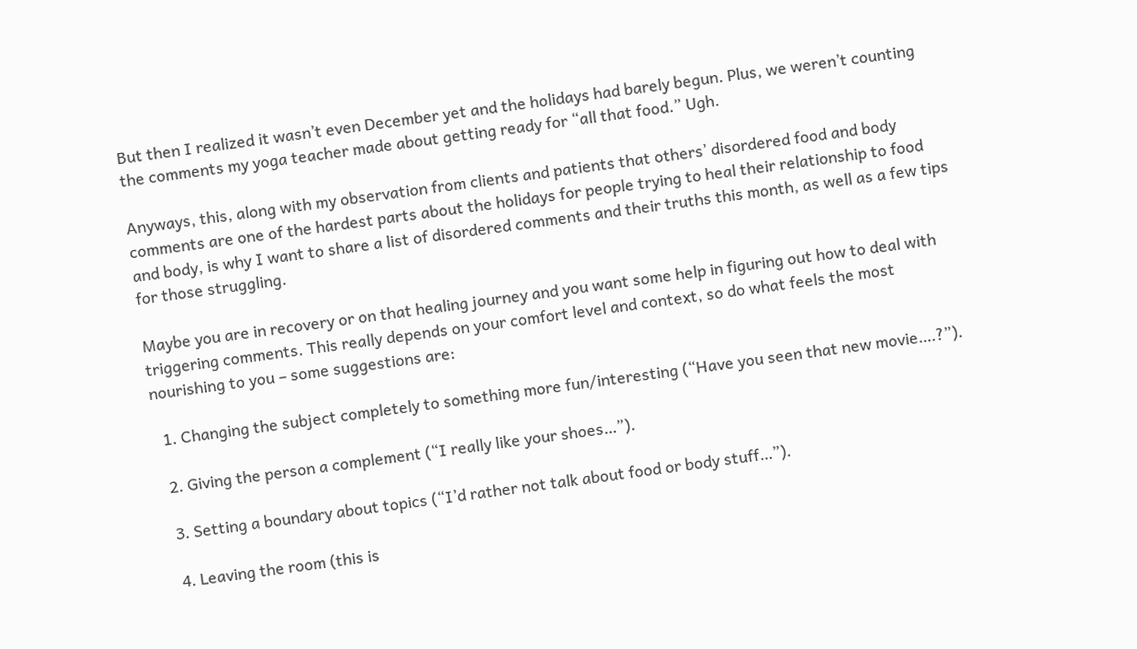But then I realized it wasn’t even December yet and the holidays had barely begun. Plus, we weren’t counting the comments my yoga teacher made about getting ready for “all that food.” Ugh.

Anyways, this, along with my observation from clients and patients that others’ disordered food and body comments are one of the hardest parts about the holidays for people trying to heal their relationship to food and body, is why I want to share a list of disordered comments and their truths this month, as well as a few tips for those struggling.

Maybe you are in recovery or on that healing journey and you want some help in figuring out how to deal with triggering comments. This really depends on your comfort level and context, so do what feels the most nourishing to you – some suggestions are:

  1. Changing the subject completely to something more fun/interesting (“Have you seen that new movie….?”).

  2. Giving the person a complement (“I really like your shoes…”).

  3. Setting a boundary about topics (“I’d rather not talk about food or body stuff…”).

  4. Leaving the room (this is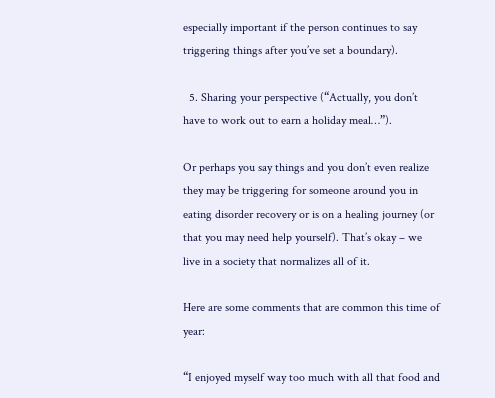especially important if the person continues to say triggering things after you’ve set a boundary).

  5. Sharing your perspective (“Actually, you don’t have to work out to earn a holiday meal…”).

Or perhaps you say things and you don’t even realize they may be triggering for someone around you in eating disorder recovery or is on a healing journey (or that you may need help yourself). That’s okay – we live in a society that normalizes all of it.

Here are some comments that are common this time of year:

“I enjoyed myself way too much with all that food and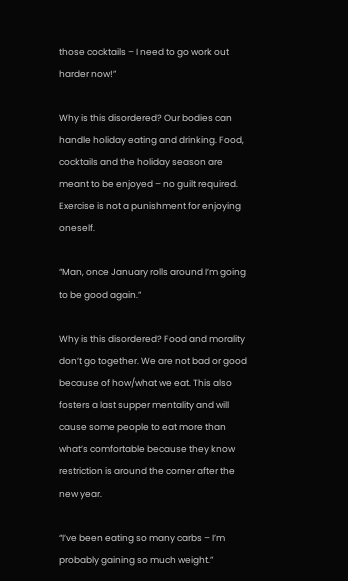those cocktails – I need to go work out harder now!”

Why is this disordered? Our bodies can handle holiday eating and drinking. Food, cocktails and the holiday season are meant to be enjoyed – no guilt required. Exercise is not a punishment for enjoying oneself.

“Man, once January rolls around I’m going to be good again.”

Why is this disordered? Food and morality don’t go together. We are not bad or good because of how/what we eat. This also fosters a last supper mentality and will cause some people to eat more than what’s comfortable because they know restriction is around the corner after the new year.

“I’ve been eating so many carbs – I’m probably gaining so much weight.”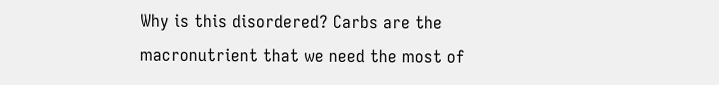Why is this disordered? Carbs are the macronutrient that we need the most of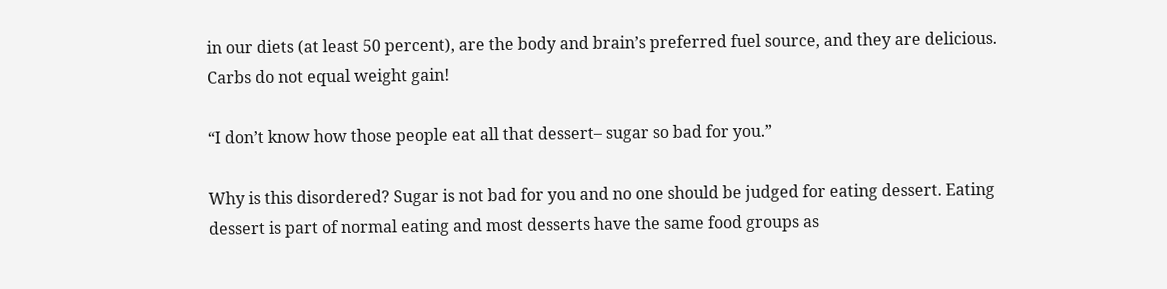in our diets (at least 50 percent), are the body and brain’s preferred fuel source, and they are delicious. Carbs do not equal weight gain!

“I don’t know how those people eat all that dessert– sugar so bad for you.”

Why is this disordered? Sugar is not bad for you and no one should be judged for eating dessert. Eating dessert is part of normal eating and most desserts have the same food groups as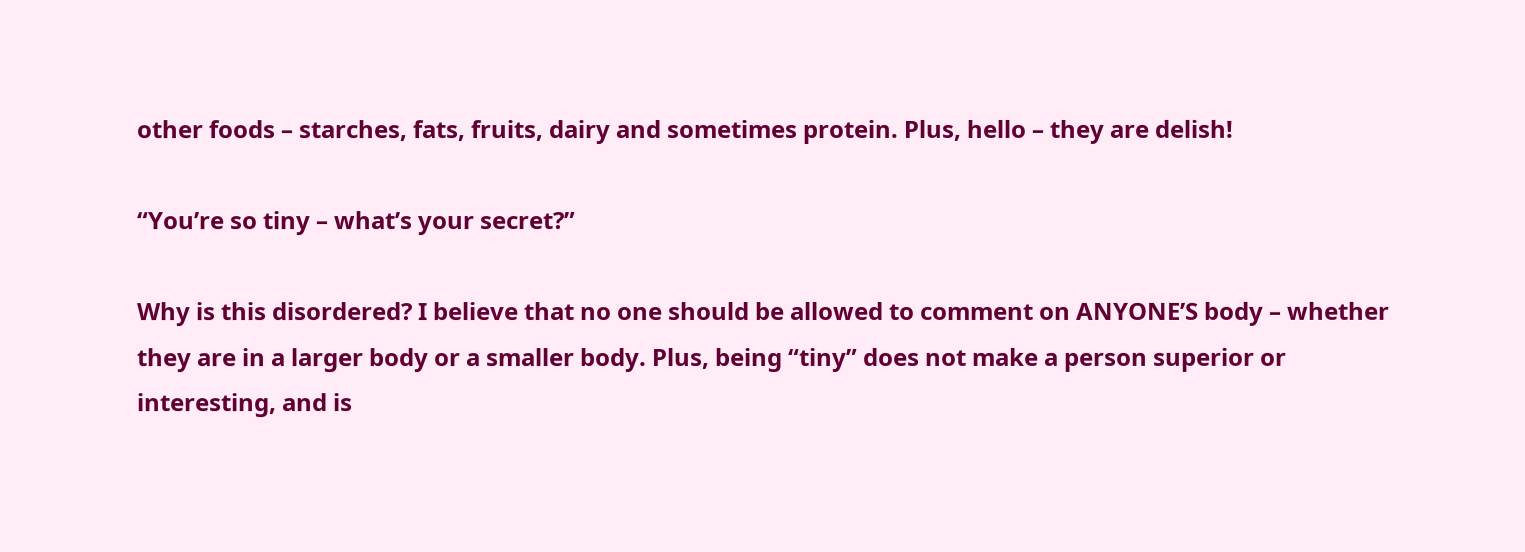other foods – starches, fats, fruits, dairy and sometimes protein. Plus, hello – they are delish!

“You’re so tiny – what’s your secret?”

Why is this disordered? I believe that no one should be allowed to comment on ANYONE’S body – whether they are in a larger body or a smaller body. Plus, being “tiny” does not make a person superior or interesting, and is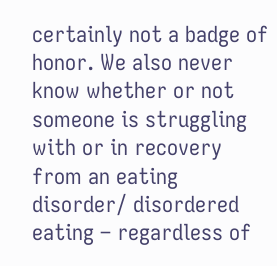certainly not a badge of honor. We also never know whether or not someone is struggling with or in recovery from an eating disorder/ disordered eating – regardless of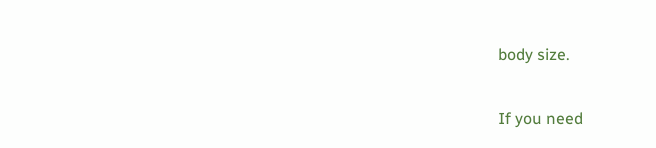body size.

If you need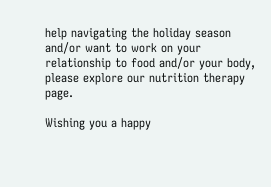help navigating the holiday season and/or want to work on your relationship to food and/or your body, please explore our nutrition therapy page.

Wishing you a happy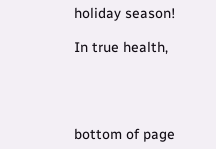holiday season!

In true health,




bottom of page